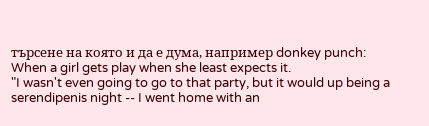търсене на която и да е дума, например donkey punch:
When a girl gets play when she least expects it.
"I wasn't even going to go to that party, but it would up being a serendipenis night -- I went home with an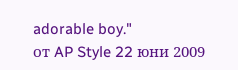adorable boy."
от AP Style 22 юни 2009